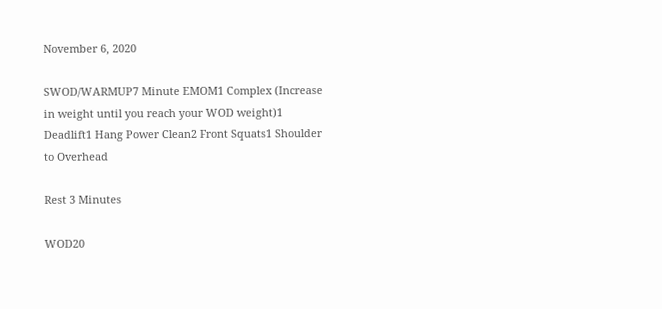November 6, 2020

SWOD/WARMUP7 Minute EMOM1 Complex (Increase in weight until you reach your WOD weight)1 Deadlift1 Hang Power Clean2 Front Squats1 Shoulder to Overhead

Rest 3 Minutes

WOD20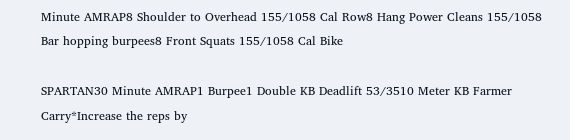Minute AMRAP8 Shoulder to Overhead 155/1058 Cal Row8 Hang Power Cleans 155/1058 Bar hopping burpees8 Front Squats 155/1058 Cal Bike

SPARTAN30 Minute AMRAP1 Burpee1 Double KB Deadlift 53/3510 Meter KB Farmer Carry*Increase the reps by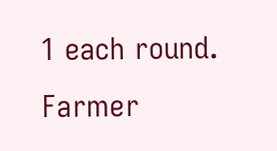1 each round. Farmer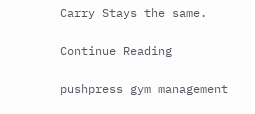Carry Stays the same.

Continue Reading

pushpress gym management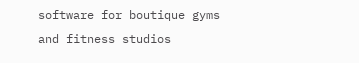software for boutique gyms and fitness studios